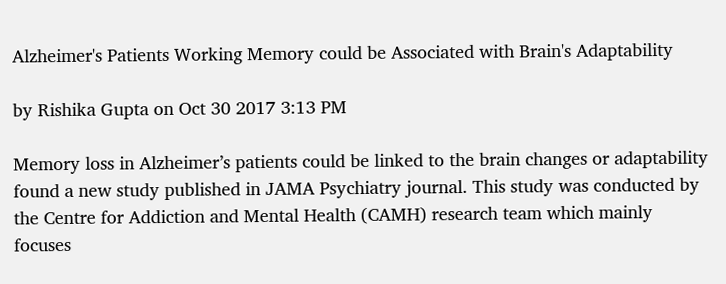Alzheimer's Patients Working Memory could be Associated with Brain's Adaptability

by Rishika Gupta on Oct 30 2017 3:13 PM

Memory loss in Alzheimer’s patients could be linked to the brain changes or adaptability found a new study published in JAMA Psychiatry journal. This study was conducted by the Centre for Addiction and Mental Health (CAMH) research team which mainly focuses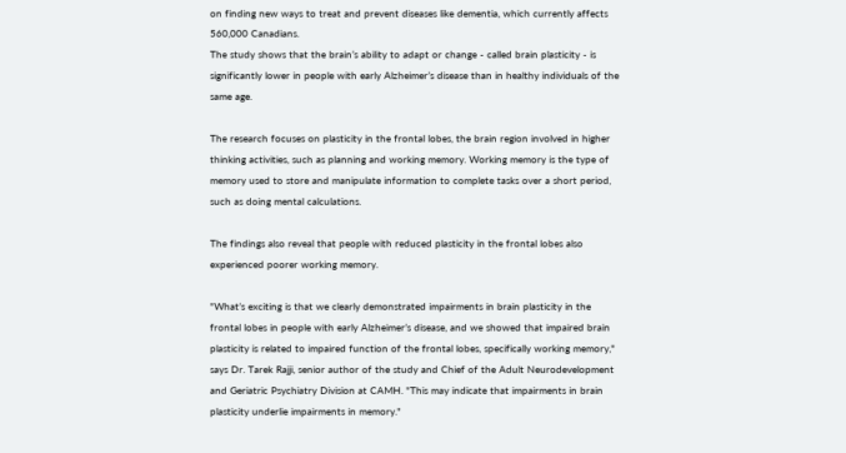on finding new ways to treat and prevent diseases like dementia, which currently affects 560,000 Canadians.
The study shows that the brain’s ability to adapt or change - called brain plasticity - is significantly lower in people with early Alzheimer’s disease than in healthy individuals of the same age.

The research focuses on plasticity in the frontal lobes, the brain region involved in higher thinking activities, such as planning and working memory. Working memory is the type of memory used to store and manipulate information to complete tasks over a short period, such as doing mental calculations.

The findings also reveal that people with reduced plasticity in the frontal lobes also experienced poorer working memory.

"What’s exciting is that we clearly demonstrated impairments in brain plasticity in the frontal lobes in people with early Alzheimer’s disease, and we showed that impaired brain plasticity is related to impaired function of the frontal lobes, specifically working memory," says Dr. Tarek Rajji, senior author of the study and Chief of the Adult Neurodevelopment and Geriatric Psychiatry Division at CAMH. "This may indicate that impairments in brain plasticity underlie impairments in memory."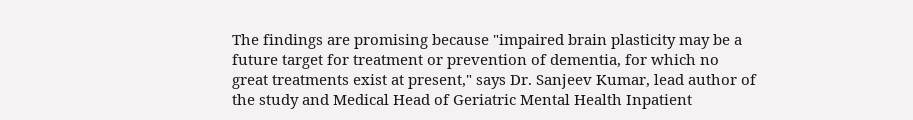The findings are promising because "impaired brain plasticity may be a future target for treatment or prevention of dementia, for which no great treatments exist at present," says Dr. Sanjeev Kumar, lead author of the study and Medical Head of Geriatric Mental Health Inpatient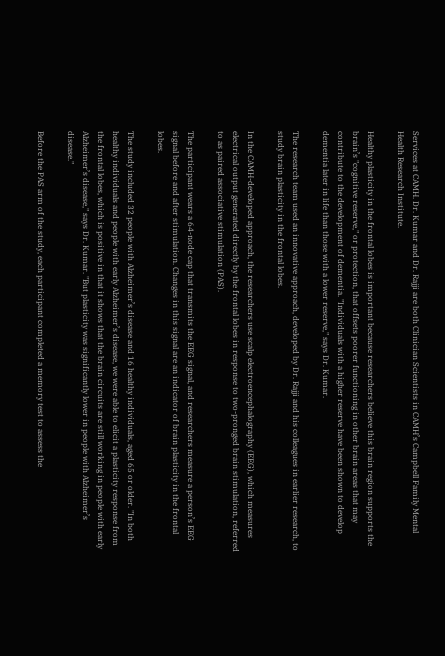Services at CAMH. Dr. Kumar and Dr. Rajji are both Clinician Scientists in CAMH’s Campbell Family Mental Health Research Institute.

Healthy plasticity in the frontal lobes is important because researchers believe this brain region supports the brain’s "cognitive reserve," or protection, that offsets poorer functioning in other brain areas that may contribute to the development of dementia. "Individuals with a higher reserve have been shown to develop dementia later in life than those with a lower reserve," says Dr. Kumar.

The research team used an innovative approach, developed by Dr. Rajji and his colleagues in earlier research, to study brain plasticity in the frontal lobes.

In the CAMH-developed approach, the researchers use scalp electroencephalography (EEG), which measures electrical output generated directly by the frontal lobes in response to two-pronged brain stimulation, referred to as paired associative stimulation (PAS).

The participant wears a 64-node cap that transmits the EEG signal, and researchers measure a person’s EEG signal before and after stimulation. Changes in this signal are an indicator of brain plasticity in the frontal lobes.

The study included 32 people with Alzheimer’s disease and 16 healthy individuals, aged 65 or older. "In both healthy individuals and people with early Alzheimer’s disease, we were able to elicit a plasticity response from the frontal lobes, which is positive in that it shows that the brain circuits are still working in people with early Alzheimer’s disease," says Dr. Kumar. "But plasticity was significantly lower in people with Alzheimer’s disease."

Before the PAS arm of the study, each participant completed a memory test to assess the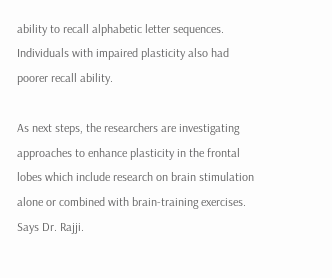ability to recall alphabetic letter sequences. Individuals with impaired plasticity also had poorer recall ability.

As next steps, the researchers are investigating approaches to enhance plasticity in the frontal lobes which include research on brain stimulation alone or combined with brain-training exercises. Says Dr. Rajji.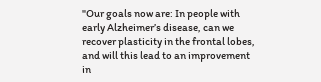"Our goals now are: In people with early Alzheimer’s disease, can we recover plasticity in the frontal lobes, and will this lead to an improvement in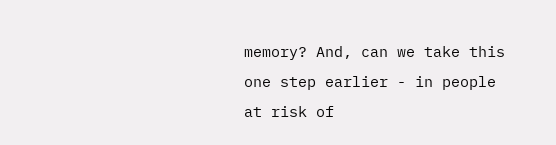memory? And, can we take this one step earlier - in people at risk of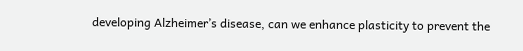developing Alzheimer’s disease, can we enhance plasticity to prevent the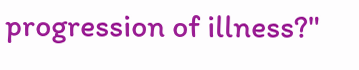progression of illness?"